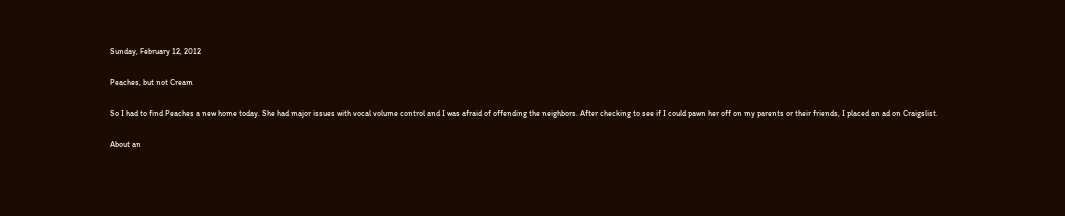Sunday, February 12, 2012

Peaches, but not Cream

So I had to find Peaches a new home today. She had major issues with vocal volume control and I was afraid of offending the neighbors. After checking to see if I could pawn her off on my parents or their friends, I placed an ad on Craigslist.

About an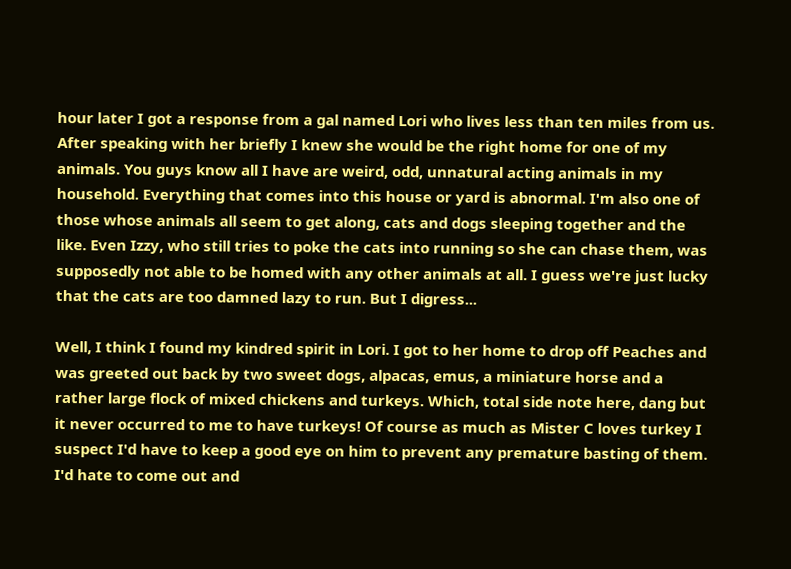hour later I got a response from a gal named Lori who lives less than ten miles from us. After speaking with her briefly I knew she would be the right home for one of my animals. You guys know all I have are weird, odd, unnatural acting animals in my household. Everything that comes into this house or yard is abnormal. I'm also one of those whose animals all seem to get along, cats and dogs sleeping together and the like. Even Izzy, who still tries to poke the cats into running so she can chase them, was supposedly not able to be homed with any other animals at all. I guess we're just lucky that the cats are too damned lazy to run. But I digress...

Well, I think I found my kindred spirit in Lori. I got to her home to drop off Peaches and was greeted out back by two sweet dogs, alpacas, emus, a miniature horse and a rather large flock of mixed chickens and turkeys. Which, total side note here, dang but it never occurred to me to have turkeys! Of course as much as Mister C loves turkey I suspect I'd have to keep a good eye on him to prevent any premature basting of them. I'd hate to come out and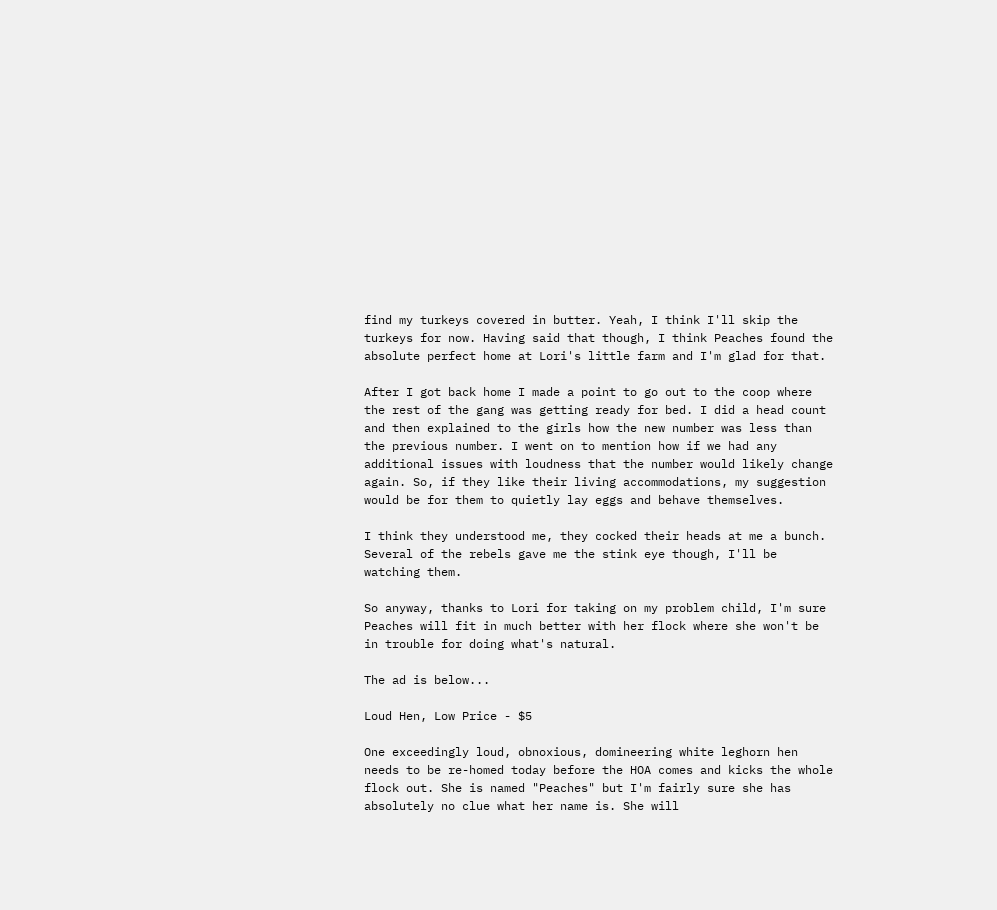find my turkeys covered in butter. Yeah, I think I'll skip the turkeys for now. Having said that though, I think Peaches found the absolute perfect home at Lori's little farm and I'm glad for that.

After I got back home I made a point to go out to the coop where the rest of the gang was getting ready for bed. I did a head count and then explained to the girls how the new number was less than the previous number. I went on to mention how if we had any additional issues with loudness that the number would likely change again. So, if they like their living accommodations, my suggestion would be for them to quietly lay eggs and behave themselves.

I think they understood me, they cocked their heads at me a bunch. Several of the rebels gave me the stink eye though, I'll be watching them.

So anyway, thanks to Lori for taking on my problem child, I'm sure Peaches will fit in much better with her flock where she won't be in trouble for doing what's natural.

The ad is below...

Loud Hen, Low Price - $5

One exceedingly loud, obnoxious, domineering white leghorn hen needs to be re-homed today before the HOA comes and kicks the whole flock out. She is named "Peaches" but I'm fairly sure she has absolutely no clue what her name is. She will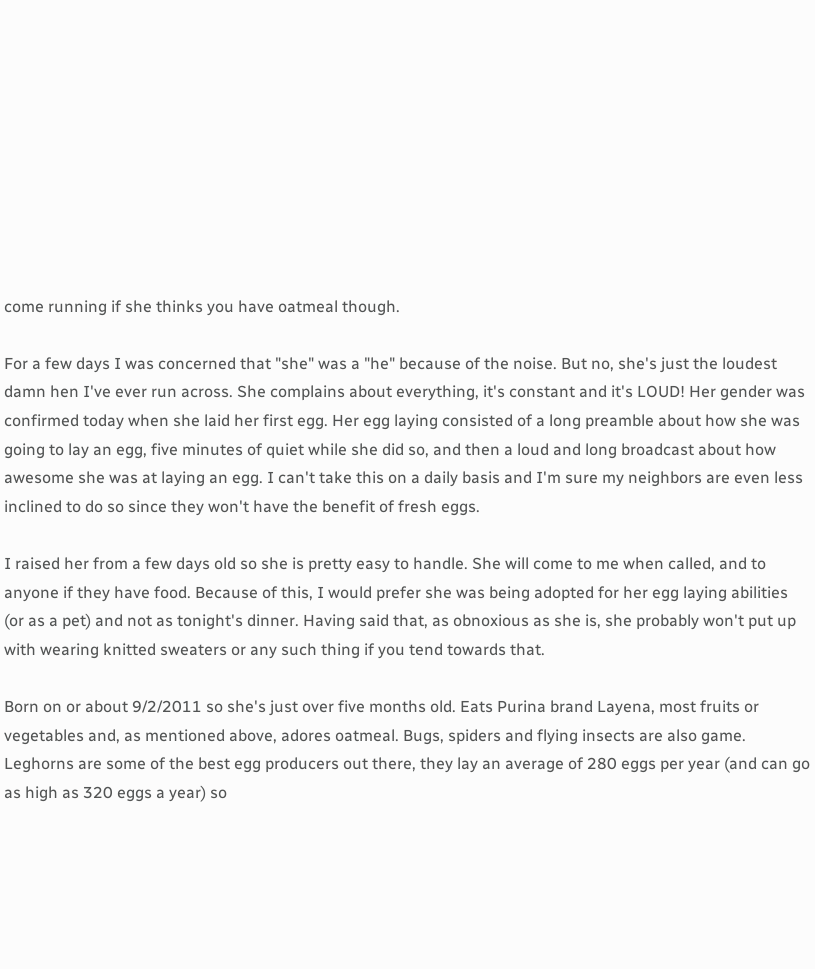come running if she thinks you have oatmeal though.

For a few days I was concerned that "she" was a "he" because of the noise. But no, she's just the loudest damn hen I've ever run across. She complains about everything, it's constant and it's LOUD! Her gender was confirmed today when she laid her first egg. Her egg laying consisted of a long preamble about how she was going to lay an egg, five minutes of quiet while she did so, and then a loud and long broadcast about how awesome she was at laying an egg. I can't take this on a daily basis and I'm sure my neighbors are even less inclined to do so since they won't have the benefit of fresh eggs.

I raised her from a few days old so she is pretty easy to handle. She will come to me when called, and to anyone if they have food. Because of this, I would prefer she was being adopted for her egg laying abilities (or as a pet) and not as tonight's dinner. Having said that, as obnoxious as she is, she probably won't put up with wearing knitted sweaters or any such thing if you tend towards that.

Born on or about 9/2/2011 so she's just over five months old. Eats Purina brand Layena, most fruits or vegetables and, as mentioned above, adores oatmeal. Bugs, spiders and flying insects are also game. Leghorns are some of the best egg producers out there, they lay an average of 280 eggs per year (and can go as high as 320 eggs a year) so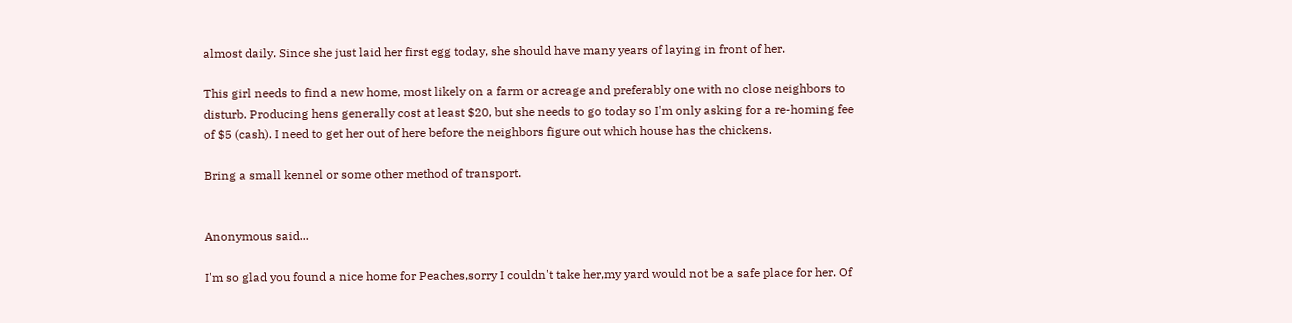almost daily. Since she just laid her first egg today, she should have many years of laying in front of her.

This girl needs to find a new home, most likely on a farm or acreage and preferably one with no close neighbors to disturb. Producing hens generally cost at least $20, but she needs to go today so I'm only asking for a re-homing fee of $5 (cash). I need to get her out of here before the neighbors figure out which house has the chickens.

Bring a small kennel or some other method of transport.


Anonymous said...

I'm so glad you found a nice home for Peaches,sorry I couldn't take her,my yard would not be a safe place for her. Of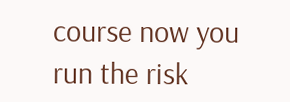course now you run the risk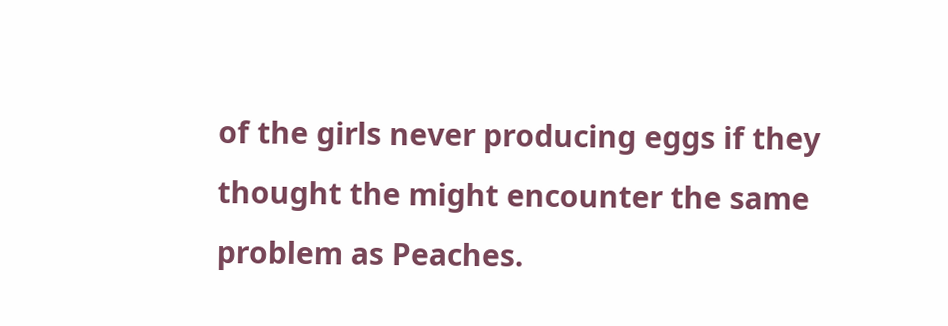of the girls never producing eggs if they thought the might encounter the same problem as Peaches.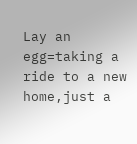Lay an egg=taking a ride to a new home,just a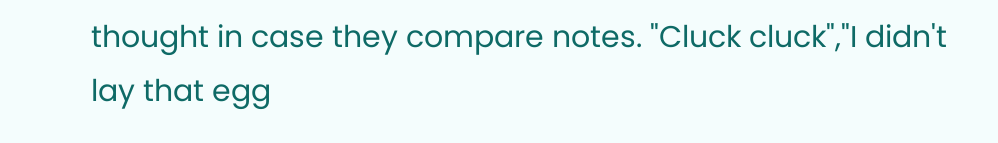thought in case they compare notes. "Cluck cluck","I didn't lay that egg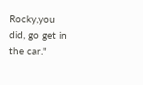Rocky,you did, go get in the car."